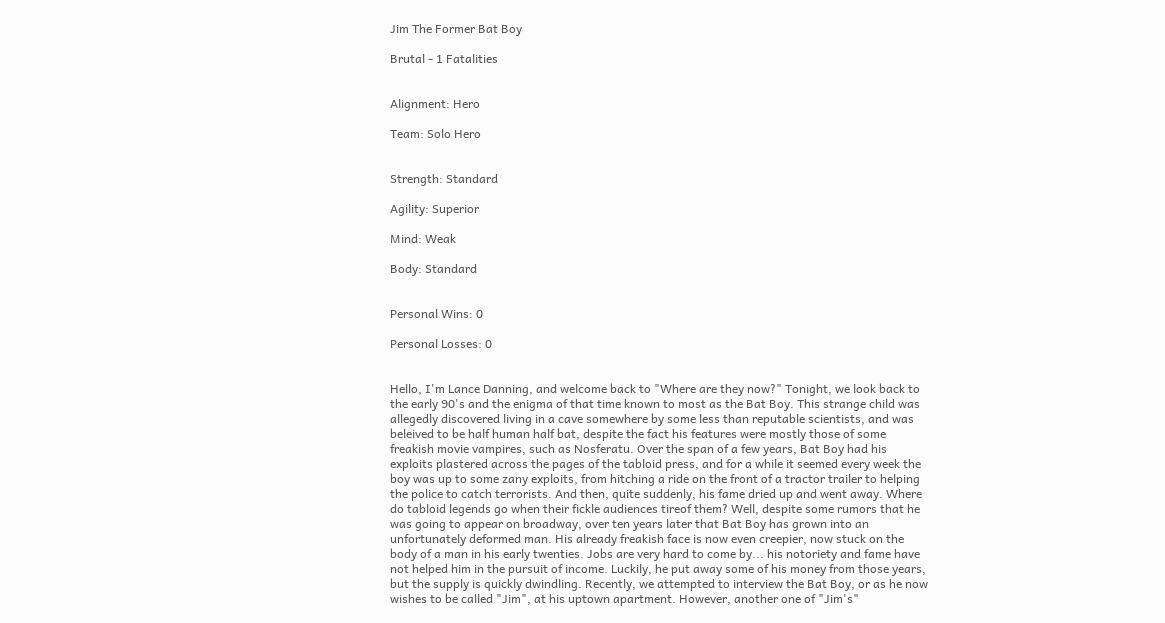Jim The Former Bat Boy

Brutal - 1 Fatalities


Alignment: Hero

Team: Solo Hero


Strength: Standard

Agility: Superior

Mind: Weak

Body: Standard


Personal Wins: 0

Personal Losses: 0


Hello, I'm Lance Danning, and welcome back to "Where are they now?" Tonight, we look back to the early 90's and the enigma of that time known to most as the Bat Boy. This strange child was allegedly discovered living in a cave somewhere by some less than reputable scientists, and was beleived to be half human half bat, despite the fact his features were mostly those of some freakish movie vampires, such as Nosferatu. Over the span of a few years, Bat Boy had his exploits plastered across the pages of the tabloid press, and for a while it seemed every week the boy was up to some zany exploits, from hitching a ride on the front of a tractor trailer to helping the police to catch terrorists. And then, quite suddenly, his fame dried up and went away. Where do tabloid legends go when their fickle audiences tireof them? Well, despite some rumors that he was going to appear on broadway, over ten years later that Bat Boy has grown into an unfortunately deformed man. His already freakish face is now even creepier, now stuck on the body of a man in his early twenties. Jobs are very hard to come by... his notoriety and fame have not helped him in the pursuit of income. Luckily, he put away some of his money from those years, but the supply is quickly dwindling. Recently, we attempted to interview the Bat Boy, or as he now wishes to be called "Jim", at his uptown apartment. However, another one of "Jim's"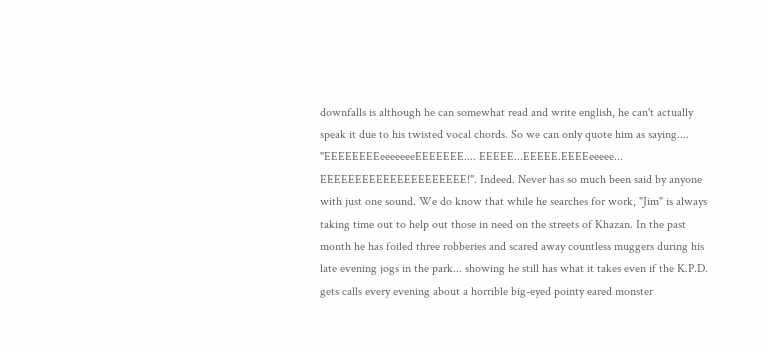downfalls is although he can somewhat read and write english, he can't actually speak it due to his twisted vocal chords. So we can only quote him as saying.... "EEEEEEEEeeeeeeeEEEEEEE.... EEEEE...EEEEE.EEEEeeeee... EEEEEEEEEEEEEEEEEEEEE!". Indeed. Never has so much been said by anyone with just one sound. We do know that while he searches for work, "Jim" is always taking time out to help out those in need on the streets of Khazan. In the past month he has foiled three robberies and scared away countless muggers during his late evening jogs in the park... showing he still has what it takes even if the K.P.D. gets calls every evening about a horrible big-eyed pointy eared monster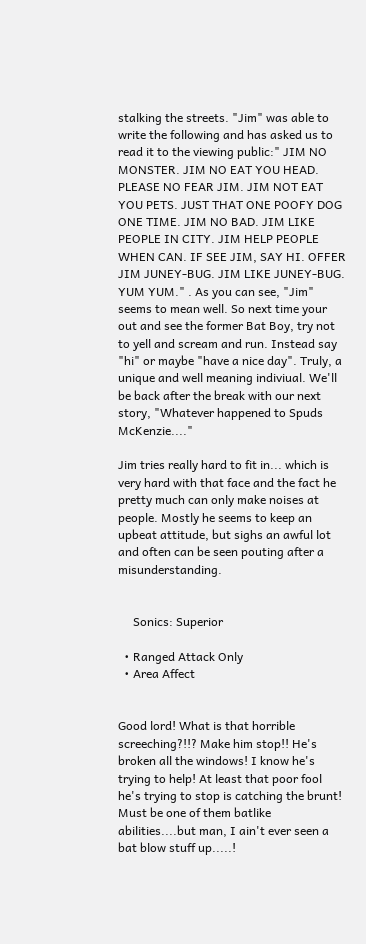stalking the streets. "Jim" was able to write the following and has asked us to read it to the viewing public:" JIM NO MONSTER. JIM NO EAT YOU HEAD. PLEASE NO FEAR JIM. JIM NOT EAT YOU PETS. JUST THAT ONE POOFY DOG ONE TIME. JIM NO BAD. JIM LIKE PEOPLE IN CITY. JIM HELP PEOPLE WHEN CAN. IF SEE JIM, SAY HI. OFFER JIM JUNEY-BUG. JIM LIKE JUNEY-BUG. YUM YUM." . As you can see, "Jim" seems to mean well. So next time your out and see the former Bat Boy, try not to yell and scream and run. Instead say "hi" or maybe "have a nice day". Truly, a unique and well meaning indiviual. We'll be back after the break with our next story, "Whatever happened to Spuds McKenzie...."

Jim tries really hard to fit in... which is very hard with that face and the fact he pretty much can only make noises at people. Mostly he seems to keep an upbeat attitude, but sighs an awful lot and often can be seen pouting after a misunderstanding.


     Sonics: Superior

  • Ranged Attack Only
  • Area Affect


Good lord! What is that horrible screeching?!!? Make him stop!! He's broken all the windows! I know he's trying to help! At least that poor fool he's trying to stop is catching the brunt! Must be one of them batlike abilities....but man, I ain't ever seen a bat blow stuff up.....!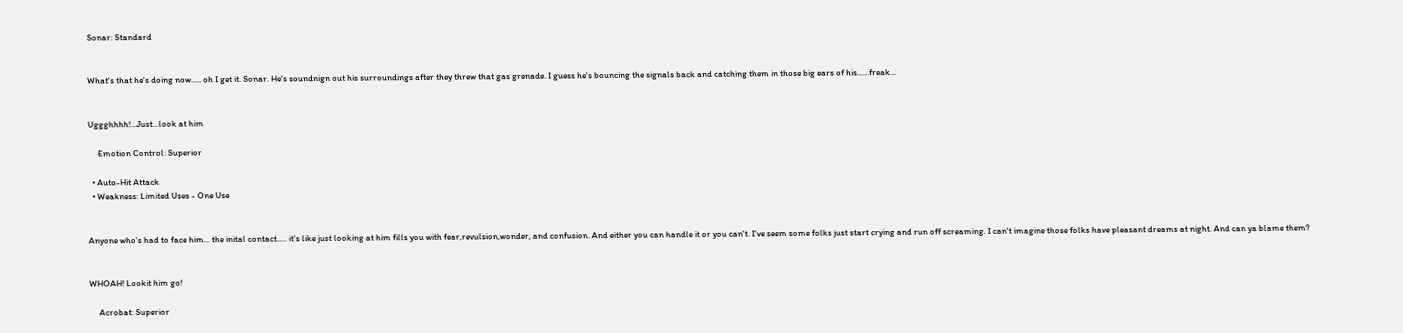Sonar: Standard


What's that he's doing now..... oh I get it. Sonar. He's soundnign out his surroundings after they threw that gas grenade. I guess he's bouncing the signals back and catching them in those big ears of his......freak...


Uggghhhh!...Just...look at him

     Emotion Control: Superior

  • Auto-Hit Attack
  • Weakness: Limited Uses - One Use


Anyone who's had to face him... the inital contact..... it's like just looking at him fills you with fear,revulsion,wonder, and confusion. And either you can handle it or you can't. I've seem some folks just start crying and run off screaming. I can't imagine those folks have pleasant dreams at night. And can ya blame them?


WHOAH! Lookit him go!

     Acrobat: Superior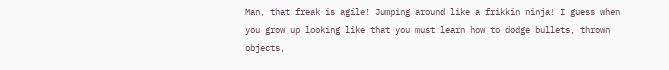Man, that freak is agile! Jumping around like a frikkin ninja! I guess when you grow up looking like that you must learn how to dodge bullets, thrown objects,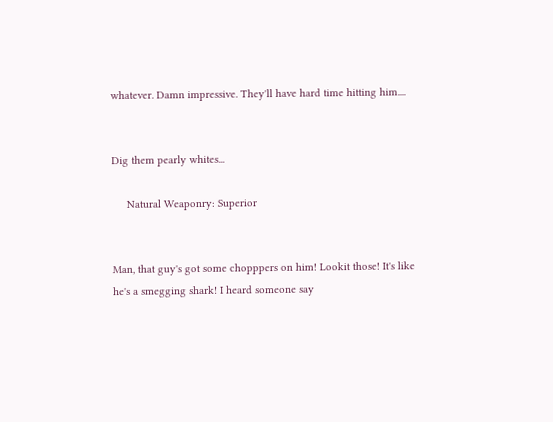whatever. Damn impressive. They'll have hard time hitting him....


Dig them pearly whites...

     Natural Weaponry: Superior


Man, that guy's got some chopppers on him! Lookit those! It's like he's a smegging shark! I heard someone say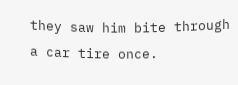they saw him bite through a car tire once.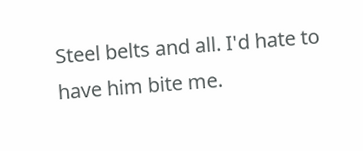Steel belts and all. I'd hate to have him bite me.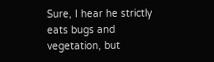Sure, I hear he strictly eats bugs and vegetation, but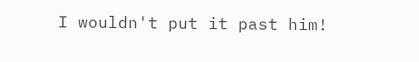I wouldn't put it past him!